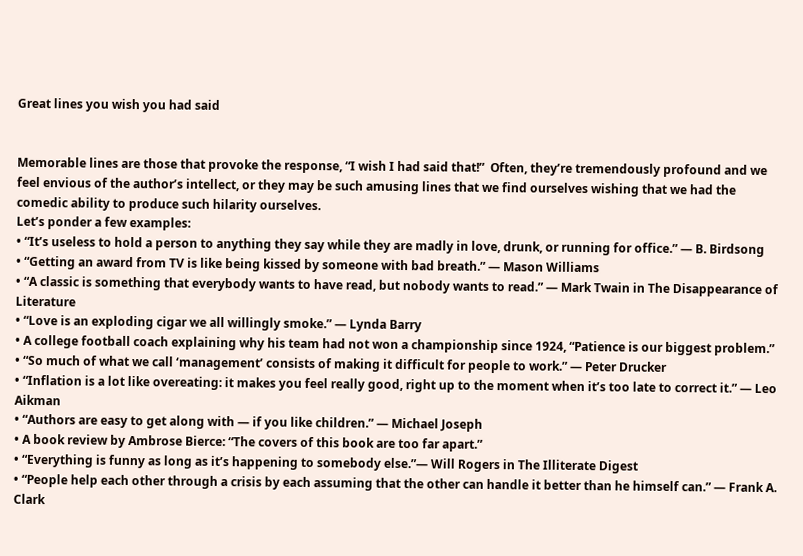Great lines you wish you had said


Memorable lines are those that provoke the response, “I wish I had said that!”  Often, they’re tremendously profound and we feel envious of the author’s intellect, or they may be such amusing lines that we find ourselves wishing that we had the comedic ability to produce such hilarity ourselves.
Let’s ponder a few examples:
• “It’s useless to hold a person to anything they say while they are madly in love, drunk, or running for office.” — B. Birdsong
• “Getting an award from TV is like being kissed by someone with bad breath.” — Mason Williams
• “A classic is something that everybody wants to have read, but nobody wants to read.” — Mark Twain in The Disappearance of Literature
• “Love is an exploding cigar we all willingly smoke.” — Lynda Barry
• A college football coach explaining why his team had not won a championship since 1924, “Patience is our biggest problem.”
• “So much of what we call ‘management’ consists of making it difficult for people to work.” — Peter Drucker
• “Inflation is a lot like overeating: it makes you feel really good, right up to the moment when it’s too late to correct it.” — Leo Aikman
• “Authors are easy to get along with — if you like children.” — Michael Joseph
• A book review by Ambrose Bierce: “The covers of this book are too far apart.”
• “Everything is funny as long as it’s happening to somebody else.”— Will Rogers in The Illiterate Digest
• “People help each other through a crisis by each assuming that the other can handle it better than he himself can.” — Frank A. Clark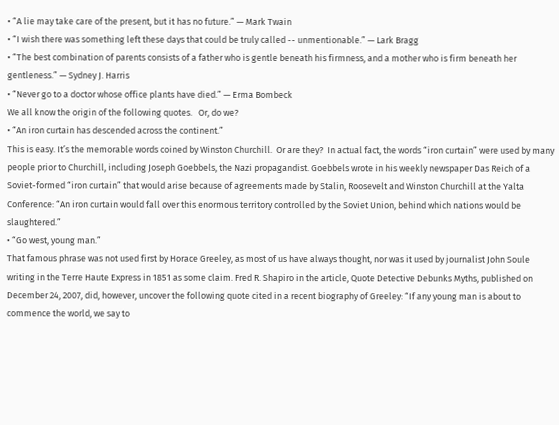• “A lie may take care of the present, but it has no future.” — Mark Twain
• “I wish there was something left these days that could be truly called -- unmentionable.” — Lark Bragg
• “The best combination of parents consists of a father who is gentle beneath his firmness, and a mother who is firm beneath her gentleness.” — Sydney J. Harris
• “Never go to a doctor whose office plants have died.” — Erma Bombeck
We all know the origin of the following quotes.   Or, do we?
• “An iron curtain has descended across the continent.”
This is easy. It’s the memorable words coined by Winston Churchill.  Or are they?  In actual fact, the words “iron curtain” were used by many people prior to Churchill, including Joseph Goebbels, the Nazi propagandist. Goebbels wrote in his weekly newspaper Das Reich of a Soviet-formed “iron curtain” that would arise because of agreements made by Stalin, Roosevelt and Winston Churchill at the Yalta Conference: “An iron curtain would fall over this enormous territory controlled by the Soviet Union, behind which nations would be slaughtered.”
• “Go west, young man.”
That famous phrase was not used first by Horace Greeley, as most of us have always thought, nor was it used by journalist John Soule writing in the Terre Haute Express in 1851 as some claim. Fred R. Shapiro in the article, Quote Detective Debunks Myths, published on December 24, 2007, did, however, uncover the following quote cited in a recent biography of Greeley: “If any young man is about to commence the world, we say to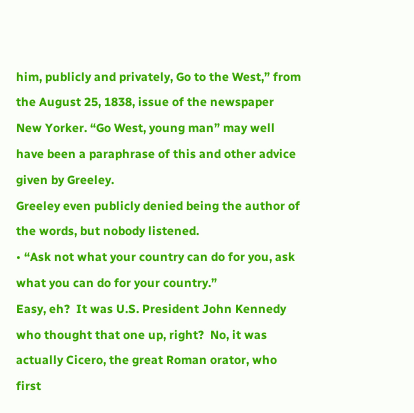him, publicly and privately, Go to the West,” from the August 25, 1838, issue of the newspaper New Yorker. “Go West, young man” may well have been a paraphrase of this and other advice given by Greeley.
Greeley even publicly denied being the author of the words, but nobody listened.
• “Ask not what your country can do for you, ask what you can do for your country.”
Easy, eh?  It was U.S. President John Kennedy who thought that one up, right?  No, it was actually Cicero, the great Roman orator, who first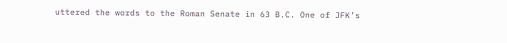uttered the words to the Roman Senate in 63 B.C. One of JFK’s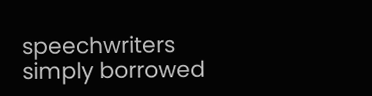speechwriters simply borrowed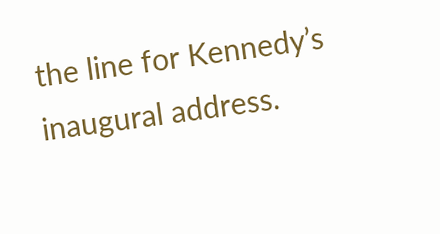the line for Kennedy’s inaugural address.